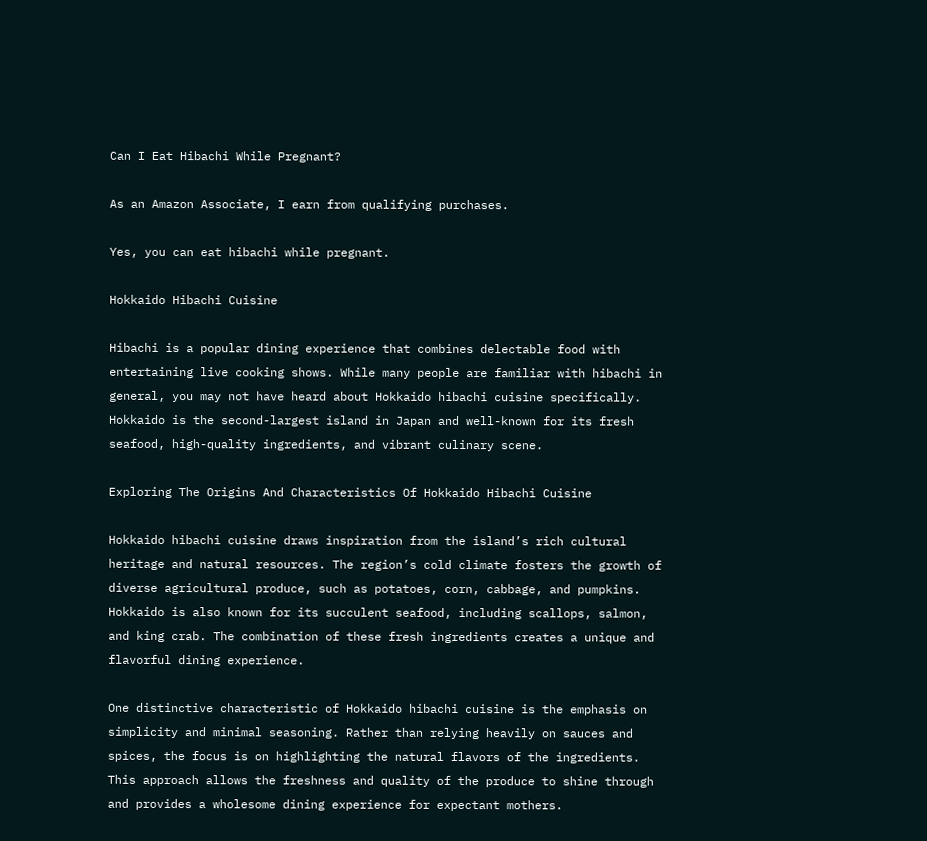Can I Eat Hibachi While Pregnant?

As an Amazon Associate, I earn from qualifying purchases.

Yes, you can eat hibachi while pregnant.

Hokkaido Hibachi Cuisine

Hibachi is a popular dining experience that combines delectable food with entertaining live cooking shows. While many people are familiar with hibachi in general, you may not have heard about Hokkaido hibachi cuisine specifically. Hokkaido is the second-largest island in Japan and well-known for its fresh seafood, high-quality ingredients, and vibrant culinary scene.

Exploring The Origins And Characteristics Of Hokkaido Hibachi Cuisine

Hokkaido hibachi cuisine draws inspiration from the island’s rich cultural heritage and natural resources. The region’s cold climate fosters the growth of diverse agricultural produce, such as potatoes, corn, cabbage, and pumpkins. Hokkaido is also known for its succulent seafood, including scallops, salmon, and king crab. The combination of these fresh ingredients creates a unique and flavorful dining experience.

One distinctive characteristic of Hokkaido hibachi cuisine is the emphasis on simplicity and minimal seasoning. Rather than relying heavily on sauces and spices, the focus is on highlighting the natural flavors of the ingredients. This approach allows the freshness and quality of the produce to shine through and provides a wholesome dining experience for expectant mothers.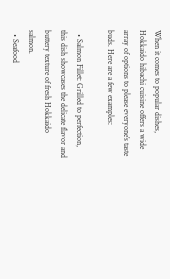When it comes to popular dishes, Hokkaido hibachi cuisine offers a wide array of options to please everyone’s taste buds. Here are a few examples:

  • Salmon Fillet: Grilled to perfection, this dish showcases the delicate flavor and buttery texture of fresh Hokkaido salmon.
  • Seafood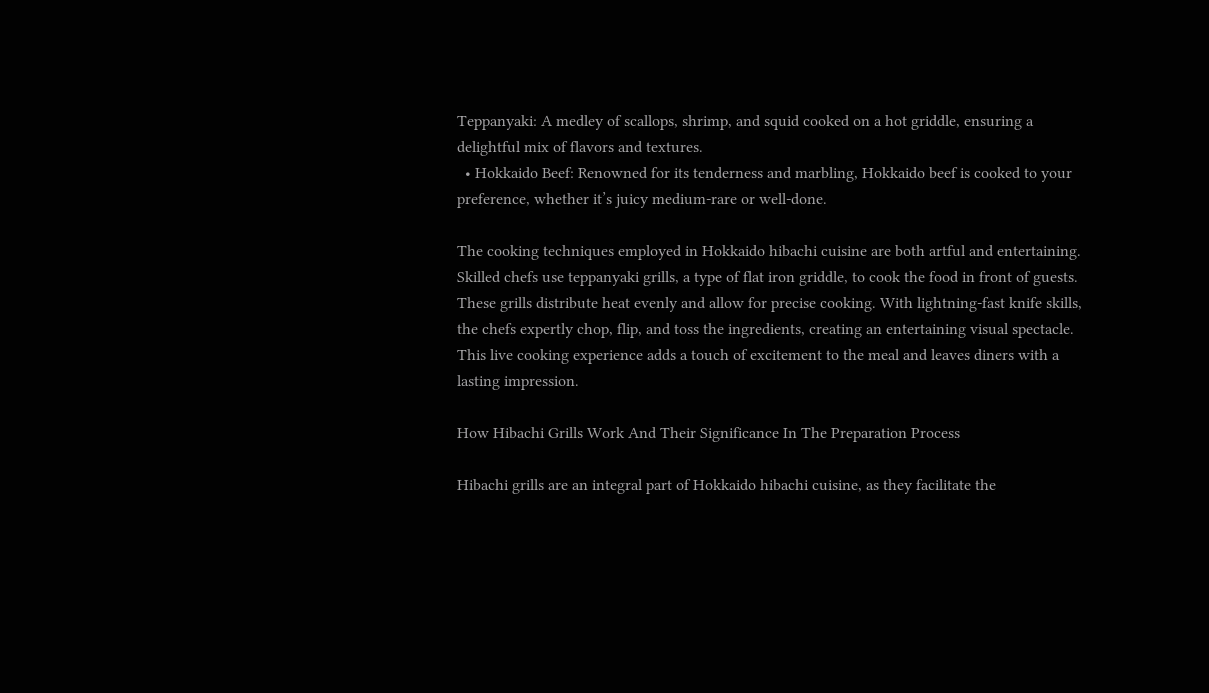Teppanyaki: A medley of scallops, shrimp, and squid cooked on a hot griddle, ensuring a delightful mix of flavors and textures.
  • Hokkaido Beef: Renowned for its tenderness and marbling, Hokkaido beef is cooked to your preference, whether it’s juicy medium-rare or well-done.

The cooking techniques employed in Hokkaido hibachi cuisine are both artful and entertaining. Skilled chefs use teppanyaki grills, a type of flat iron griddle, to cook the food in front of guests. These grills distribute heat evenly and allow for precise cooking. With lightning-fast knife skills, the chefs expertly chop, flip, and toss the ingredients, creating an entertaining visual spectacle. This live cooking experience adds a touch of excitement to the meal and leaves diners with a lasting impression.

How Hibachi Grills Work And Their Significance In The Preparation Process

Hibachi grills are an integral part of Hokkaido hibachi cuisine, as they facilitate the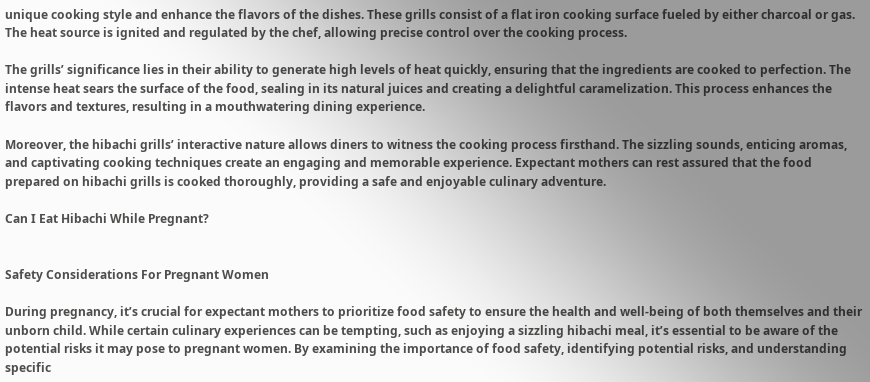unique cooking style and enhance the flavors of the dishes. These grills consist of a flat iron cooking surface fueled by either charcoal or gas. The heat source is ignited and regulated by the chef, allowing precise control over the cooking process.

The grills’ significance lies in their ability to generate high levels of heat quickly, ensuring that the ingredients are cooked to perfection. The intense heat sears the surface of the food, sealing in its natural juices and creating a delightful caramelization. This process enhances the flavors and textures, resulting in a mouthwatering dining experience.

Moreover, the hibachi grills’ interactive nature allows diners to witness the cooking process firsthand. The sizzling sounds, enticing aromas, and captivating cooking techniques create an engaging and memorable experience. Expectant mothers can rest assured that the food prepared on hibachi grills is cooked thoroughly, providing a safe and enjoyable culinary adventure.

Can I Eat Hibachi While Pregnant?


Safety Considerations For Pregnant Women

During pregnancy, it’s crucial for expectant mothers to prioritize food safety to ensure the health and well-being of both themselves and their unborn child. While certain culinary experiences can be tempting, such as enjoying a sizzling hibachi meal, it’s essential to be aware of the potential risks it may pose to pregnant women. By examining the importance of food safety, identifying potential risks, and understanding specific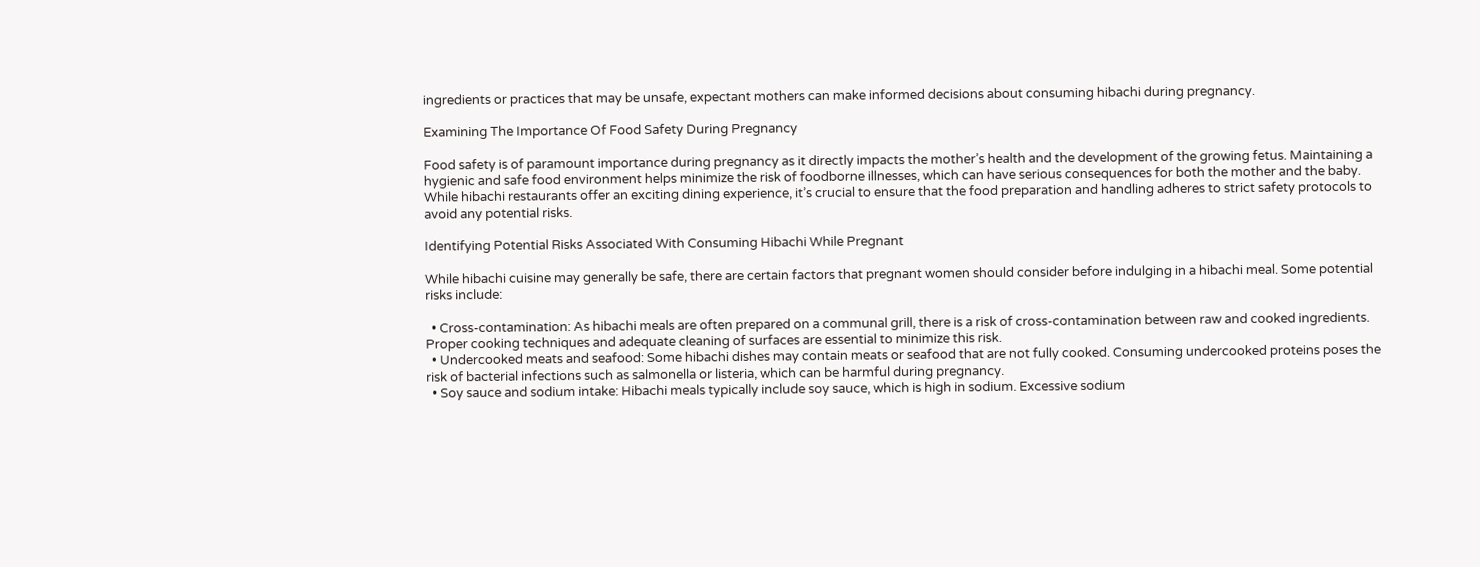ingredients or practices that may be unsafe, expectant mothers can make informed decisions about consuming hibachi during pregnancy.

Examining The Importance Of Food Safety During Pregnancy

Food safety is of paramount importance during pregnancy as it directly impacts the mother’s health and the development of the growing fetus. Maintaining a hygienic and safe food environment helps minimize the risk of foodborne illnesses, which can have serious consequences for both the mother and the baby. While hibachi restaurants offer an exciting dining experience, it’s crucial to ensure that the food preparation and handling adheres to strict safety protocols to avoid any potential risks.

Identifying Potential Risks Associated With Consuming Hibachi While Pregnant

While hibachi cuisine may generally be safe, there are certain factors that pregnant women should consider before indulging in a hibachi meal. Some potential risks include:

  • Cross-contamination: As hibachi meals are often prepared on a communal grill, there is a risk of cross-contamination between raw and cooked ingredients. Proper cooking techniques and adequate cleaning of surfaces are essential to minimize this risk.
  • Undercooked meats and seafood: Some hibachi dishes may contain meats or seafood that are not fully cooked. Consuming undercooked proteins poses the risk of bacterial infections such as salmonella or listeria, which can be harmful during pregnancy.
  • Soy sauce and sodium intake: Hibachi meals typically include soy sauce, which is high in sodium. Excessive sodium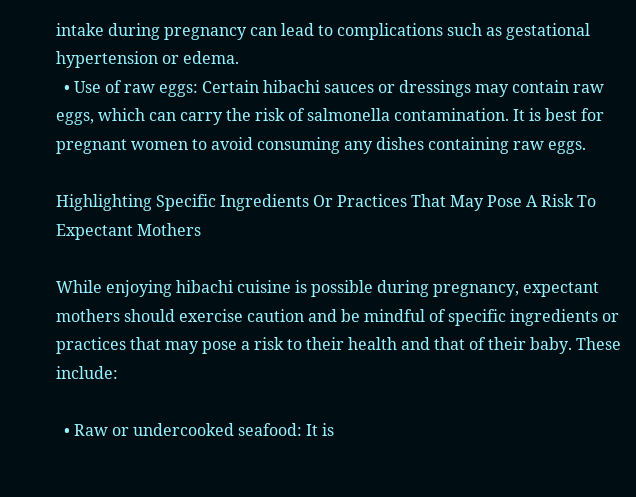intake during pregnancy can lead to complications such as gestational hypertension or edema.
  • Use of raw eggs: Certain hibachi sauces or dressings may contain raw eggs, which can carry the risk of salmonella contamination. It is best for pregnant women to avoid consuming any dishes containing raw eggs.

Highlighting Specific Ingredients Or Practices That May Pose A Risk To Expectant Mothers

While enjoying hibachi cuisine is possible during pregnancy, expectant mothers should exercise caution and be mindful of specific ingredients or practices that may pose a risk to their health and that of their baby. These include:

  • Raw or undercooked seafood: It is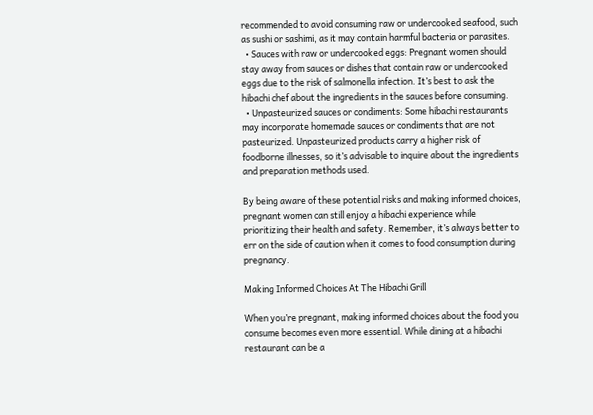recommended to avoid consuming raw or undercooked seafood, such as sushi or sashimi, as it may contain harmful bacteria or parasites.
  • Sauces with raw or undercooked eggs: Pregnant women should stay away from sauces or dishes that contain raw or undercooked eggs due to the risk of salmonella infection. It’s best to ask the hibachi chef about the ingredients in the sauces before consuming.
  • Unpasteurized sauces or condiments: Some hibachi restaurants may incorporate homemade sauces or condiments that are not pasteurized. Unpasteurized products carry a higher risk of foodborne illnesses, so it’s advisable to inquire about the ingredients and preparation methods used.

By being aware of these potential risks and making informed choices, pregnant women can still enjoy a hibachi experience while prioritizing their health and safety. Remember, it’s always better to err on the side of caution when it comes to food consumption during pregnancy.

Making Informed Choices At The Hibachi Grill

When you’re pregnant, making informed choices about the food you consume becomes even more essential. While dining at a hibachi restaurant can be a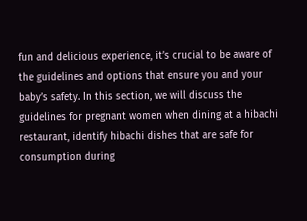fun and delicious experience, it’s crucial to be aware of the guidelines and options that ensure you and your baby’s safety. In this section, we will discuss the guidelines for pregnant women when dining at a hibachi restaurant, identify hibachi dishes that are safe for consumption during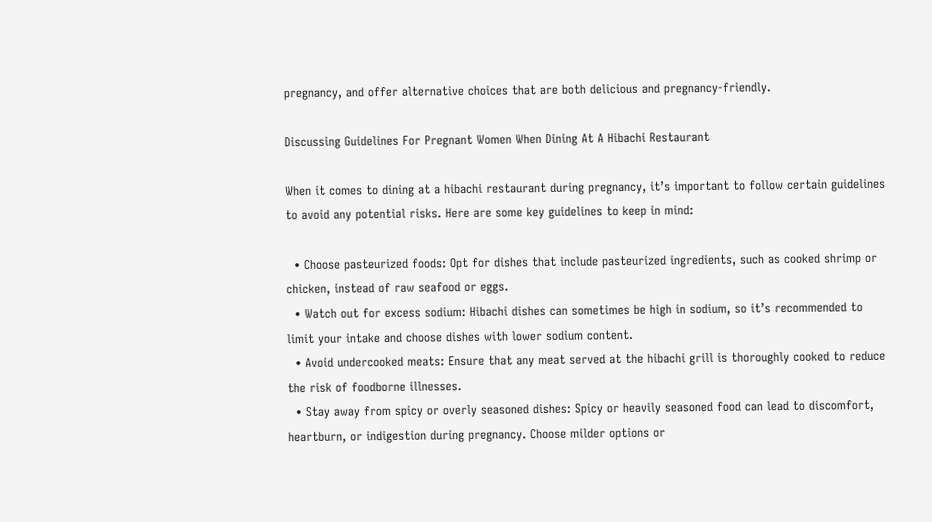pregnancy, and offer alternative choices that are both delicious and pregnancy-friendly.

Discussing Guidelines For Pregnant Women When Dining At A Hibachi Restaurant

When it comes to dining at a hibachi restaurant during pregnancy, it’s important to follow certain guidelines to avoid any potential risks. Here are some key guidelines to keep in mind:

  • Choose pasteurized foods: Opt for dishes that include pasteurized ingredients, such as cooked shrimp or chicken, instead of raw seafood or eggs.
  • Watch out for excess sodium: Hibachi dishes can sometimes be high in sodium, so it’s recommended to limit your intake and choose dishes with lower sodium content.
  • Avoid undercooked meats: Ensure that any meat served at the hibachi grill is thoroughly cooked to reduce the risk of foodborne illnesses.
  • Stay away from spicy or overly seasoned dishes: Spicy or heavily seasoned food can lead to discomfort, heartburn, or indigestion during pregnancy. Choose milder options or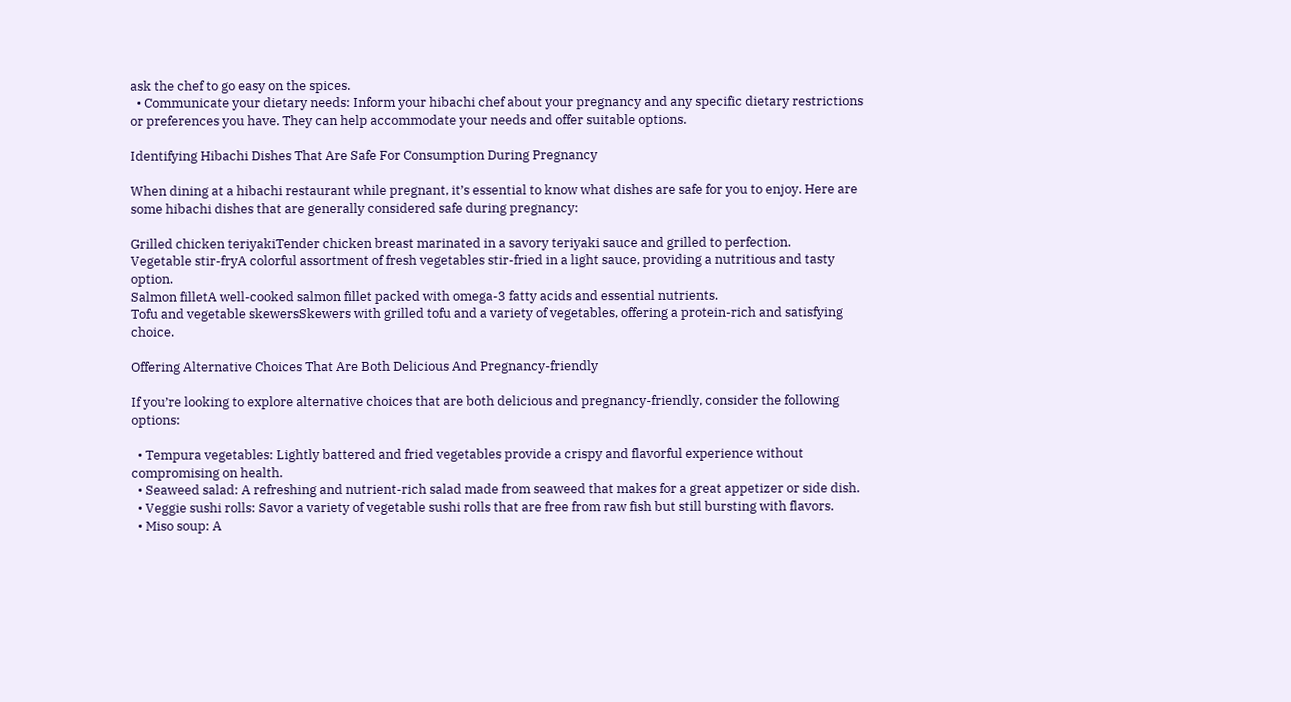ask the chef to go easy on the spices.
  • Communicate your dietary needs: Inform your hibachi chef about your pregnancy and any specific dietary restrictions or preferences you have. They can help accommodate your needs and offer suitable options.

Identifying Hibachi Dishes That Are Safe For Consumption During Pregnancy

When dining at a hibachi restaurant while pregnant, it’s essential to know what dishes are safe for you to enjoy. Here are some hibachi dishes that are generally considered safe during pregnancy:

Grilled chicken teriyakiTender chicken breast marinated in a savory teriyaki sauce and grilled to perfection.
Vegetable stir-fryA colorful assortment of fresh vegetables stir-fried in a light sauce, providing a nutritious and tasty option.
Salmon filletA well-cooked salmon fillet packed with omega-3 fatty acids and essential nutrients.
Tofu and vegetable skewersSkewers with grilled tofu and a variety of vegetables, offering a protein-rich and satisfying choice.

Offering Alternative Choices That Are Both Delicious And Pregnancy-friendly

If you’re looking to explore alternative choices that are both delicious and pregnancy-friendly, consider the following options:

  • Tempura vegetables: Lightly battered and fried vegetables provide a crispy and flavorful experience without compromising on health.
  • Seaweed salad: A refreshing and nutrient-rich salad made from seaweed that makes for a great appetizer or side dish.
  • Veggie sushi rolls: Savor a variety of vegetable sushi rolls that are free from raw fish but still bursting with flavors.
  • Miso soup: A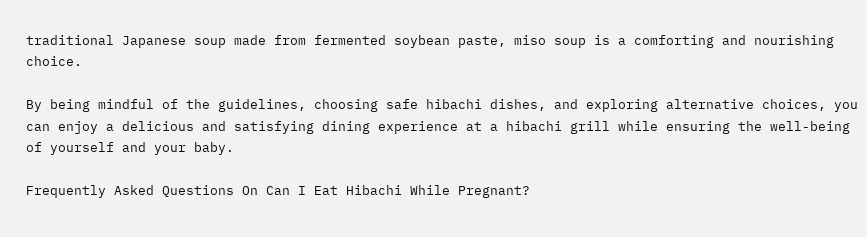traditional Japanese soup made from fermented soybean paste, miso soup is a comforting and nourishing choice.

By being mindful of the guidelines, choosing safe hibachi dishes, and exploring alternative choices, you can enjoy a delicious and satisfying dining experience at a hibachi grill while ensuring the well-being of yourself and your baby.

Frequently Asked Questions On Can I Eat Hibachi While Pregnant?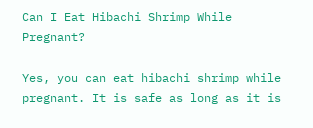Can I Eat Hibachi Shrimp While Pregnant?

Yes, you can eat hibachi shrimp while pregnant. It is safe as long as it is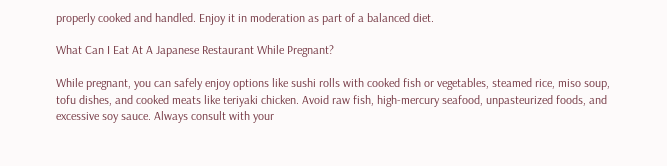properly cooked and handled. Enjoy it in moderation as part of a balanced diet.

What Can I Eat At A Japanese Restaurant While Pregnant?

While pregnant, you can safely enjoy options like sushi rolls with cooked fish or vegetables, steamed rice, miso soup, tofu dishes, and cooked meats like teriyaki chicken. Avoid raw fish, high-mercury seafood, unpasteurized foods, and excessive soy sauce. Always consult with your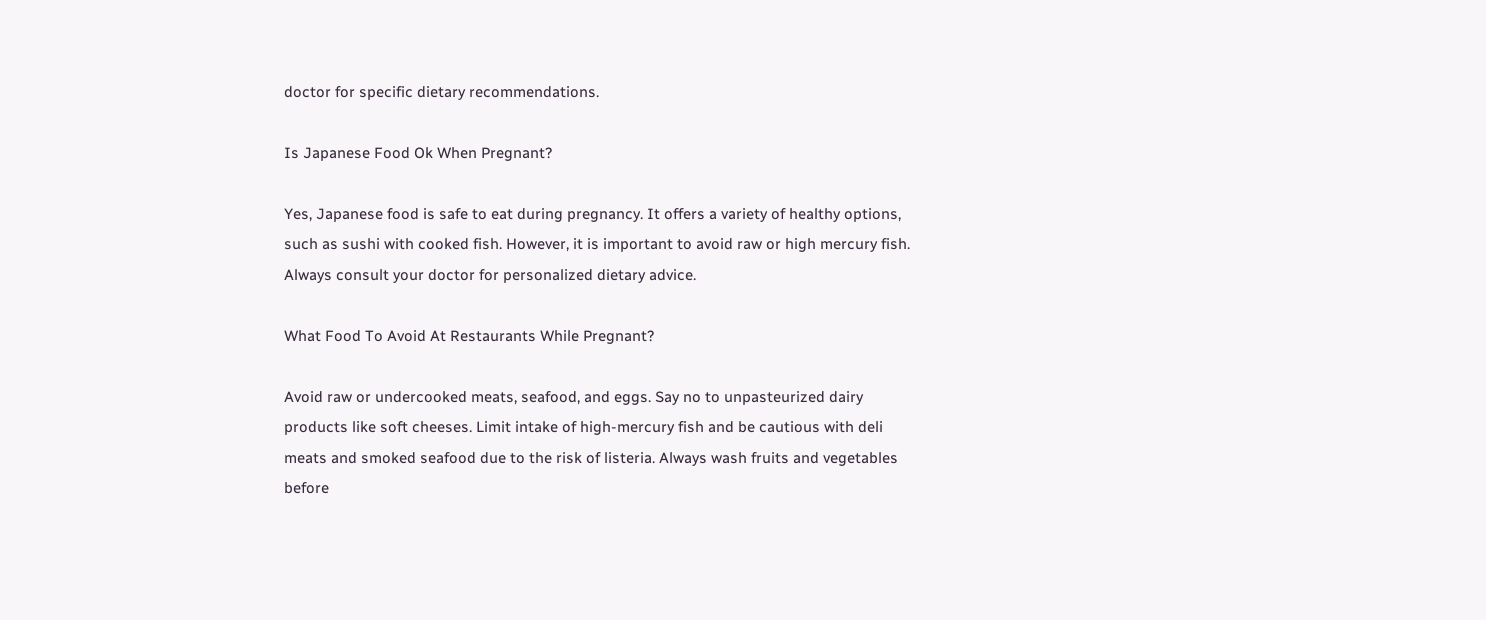doctor for specific dietary recommendations.

Is Japanese Food Ok When Pregnant?

Yes, Japanese food is safe to eat during pregnancy. It offers a variety of healthy options, such as sushi with cooked fish. However, it is important to avoid raw or high mercury fish. Always consult your doctor for personalized dietary advice.

What Food To Avoid At Restaurants While Pregnant?

Avoid raw or undercooked meats, seafood, and eggs. Say no to unpasteurized dairy products like soft cheeses. Limit intake of high-mercury fish and be cautious with deli meats and smoked seafood due to the risk of listeria. Always wash fruits and vegetables before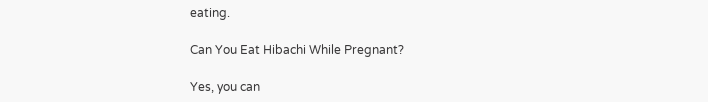eating.

Can You Eat Hibachi While Pregnant?

Yes, you can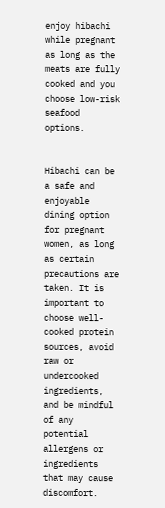enjoy hibachi while pregnant as long as the meats are fully cooked and you choose low-risk seafood options.


Hibachi can be a safe and enjoyable dining option for pregnant women, as long as certain precautions are taken. It is important to choose well-cooked protein sources, avoid raw or undercooked ingredients, and be mindful of any potential allergens or ingredients that may cause discomfort.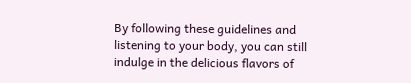By following these guidelines and listening to your body, you can still indulge in the delicious flavors of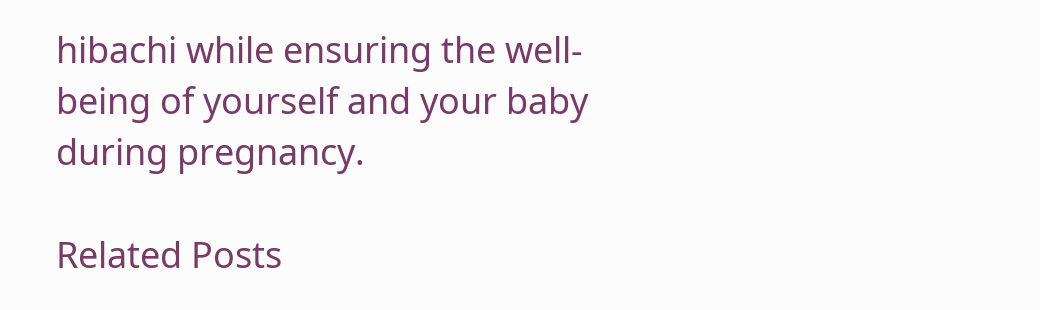hibachi while ensuring the well-being of yourself and your baby during pregnancy.

Related Posts